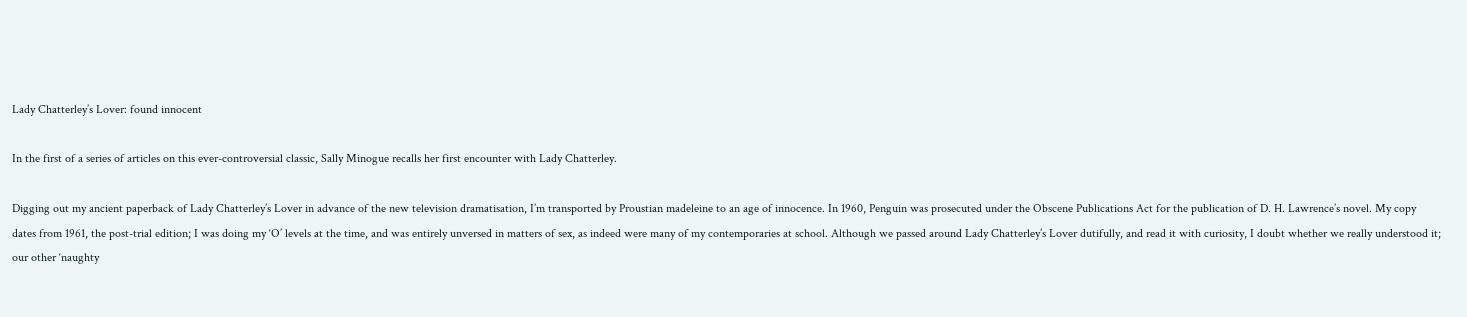Lady Chatterley’s Lover: found innocent

In the first of a series of articles on this ever-controversial classic, Sally Minogue recalls her first encounter with Lady Chatterley.

Digging out my ancient paperback of Lady Chatterley’s Lover in advance of the new television dramatisation, I’m transported by Proustian madeleine to an age of innocence. In 1960, Penguin was prosecuted under the Obscene Publications Act for the publication of D. H. Lawrence’s novel. My copy dates from 1961, the post-trial edition; I was doing my ‘O’ levels at the time, and was entirely unversed in matters of sex, as indeed were many of my contemporaries at school. Although we passed around Lady Chatterley’s Lover dutifully, and read it with curiosity, I doubt whether we really understood it; our other ‘naughty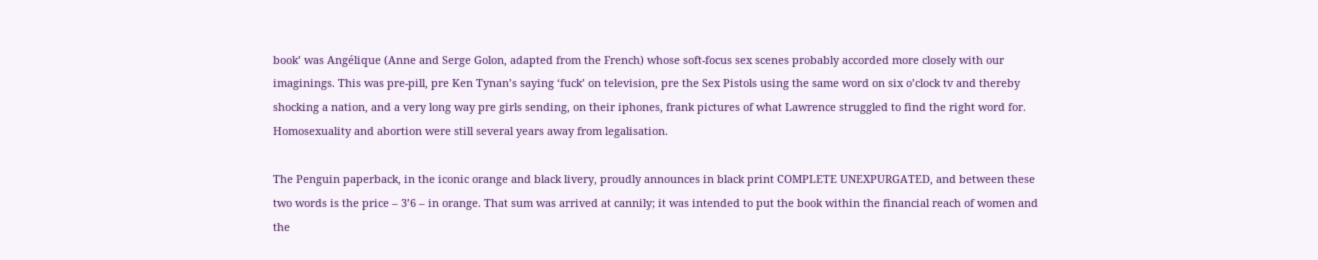book’ was Angélique (Anne and Serge Golon, adapted from the French) whose soft-focus sex scenes probably accorded more closely with our imaginings. This was pre-pill, pre Ken Tynan’s saying ‘fuck’ on television, pre the Sex Pistols using the same word on six o’clock tv and thereby shocking a nation, and a very long way pre girls sending, on their iphones, frank pictures of what Lawrence struggled to find the right word for. Homosexuality and abortion were still several years away from legalisation.

The Penguin paperback, in the iconic orange and black livery, proudly announces in black print COMPLETE UNEXPURGATED, and between these two words is the price – 3’6 – in orange. That sum was arrived at cannily; it was intended to put the book within the financial reach of women and the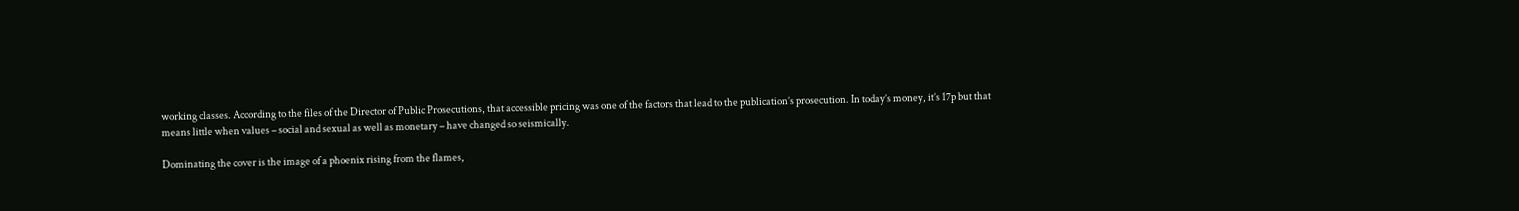working classes. According to the files of the Director of Public Prosecutions, that accessible pricing was one of the factors that lead to the publication’s prosecution. In today’s money, it’s 17p but that means little when values – social and sexual as well as monetary – have changed so seismically.

Dominating the cover is the image of a phoenix rising from the flames,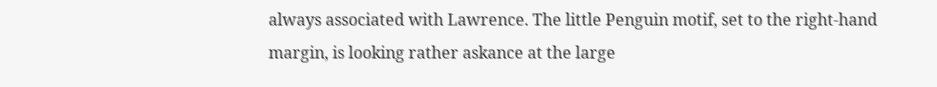always associated with Lawrence. The little Penguin motif, set to the right-hand margin, is looking rather askance at the large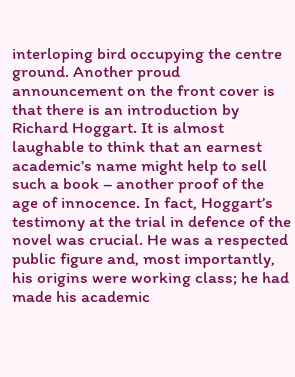interloping bird occupying the centre ground. Another proud announcement on the front cover is that there is an introduction by Richard Hoggart. It is almost laughable to think that an earnest academic’s name might help to sell such a book – another proof of the age of innocence. In fact, Hoggart’s testimony at the trial in defence of the novel was crucial. He was a respected public figure and, most importantly, his origins were working class; he had made his academic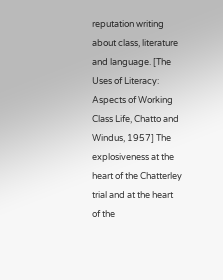reputation writing about class, literature and language. [The Uses of Literacy: Aspects of Working Class Life, Chatto and Windus, 1957] The explosiveness at the heart of the Chatterley trial and at the heart of the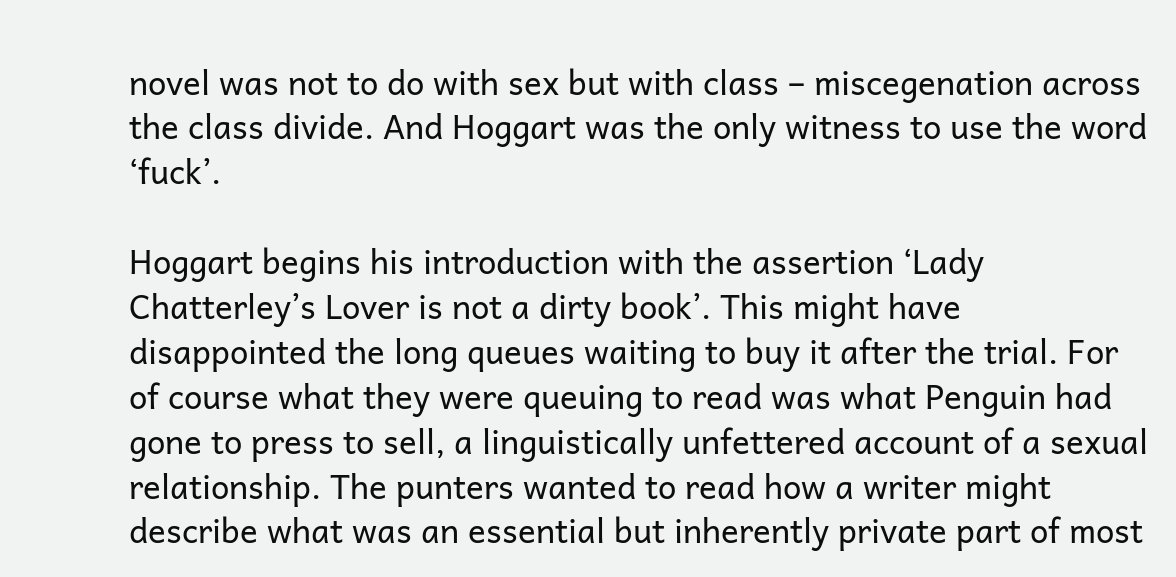novel was not to do with sex but with class – miscegenation across the class divide. And Hoggart was the only witness to use the word ‘fuck’.

Hoggart begins his introduction with the assertion ‘Lady Chatterley’s Lover is not a dirty book’. This might have disappointed the long queues waiting to buy it after the trial. For of course what they were queuing to read was what Penguin had gone to press to sell, a linguistically unfettered account of a sexual relationship. The punters wanted to read how a writer might describe what was an essential but inherently private part of most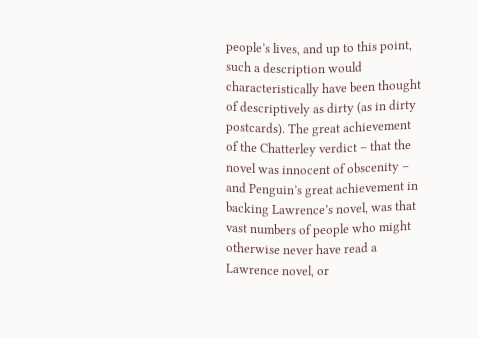people’s lives, and up to this point, such a description would characteristically have been thought of descriptively as dirty (as in dirty postcards). The great achievement of the Chatterley verdict – that the novel was innocent of obscenity – and Penguin’s great achievement in backing Lawrence’s novel, was that vast numbers of people who might otherwise never have read a Lawrence novel, or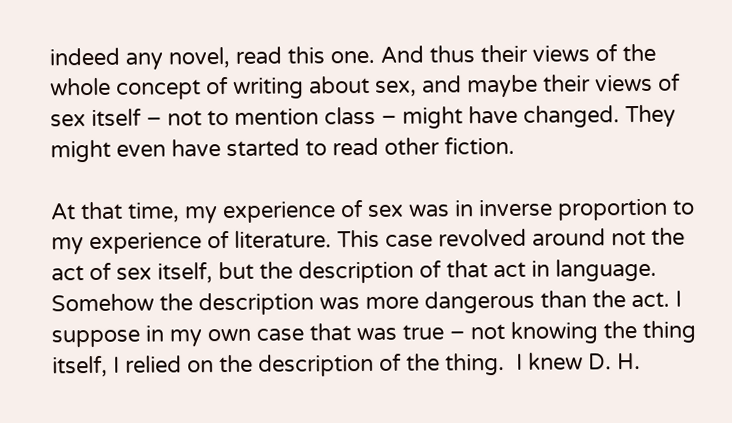indeed any novel, read this one. And thus their views of the whole concept of writing about sex, and maybe their views of sex itself – not to mention class – might have changed. They might even have started to read other fiction.

At that time, my experience of sex was in inverse proportion to my experience of literature. This case revolved around not the act of sex itself, but the description of that act in language. Somehow the description was more dangerous than the act. I suppose in my own case that was true – not knowing the thing itself, I relied on the description of the thing.  I knew D. H.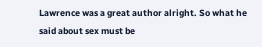Lawrence was a great author alright. So what he said about sex must be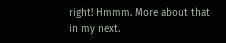right! Hmmm. More about that in my next.